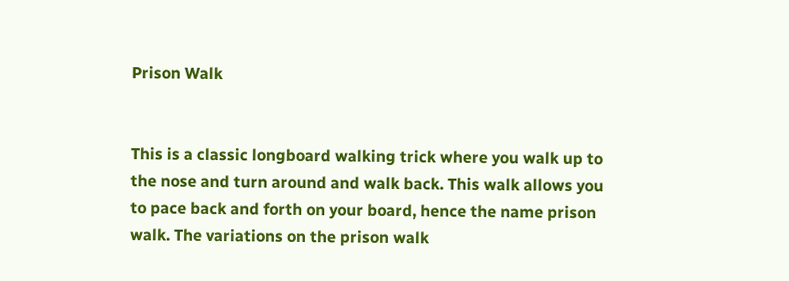Prison Walk


This is a classic longboard walking trick where you walk up to the nose and turn around and walk back. This walk allows you to pace back and forth on your board, hence the name prison walk. The variations on the prison walk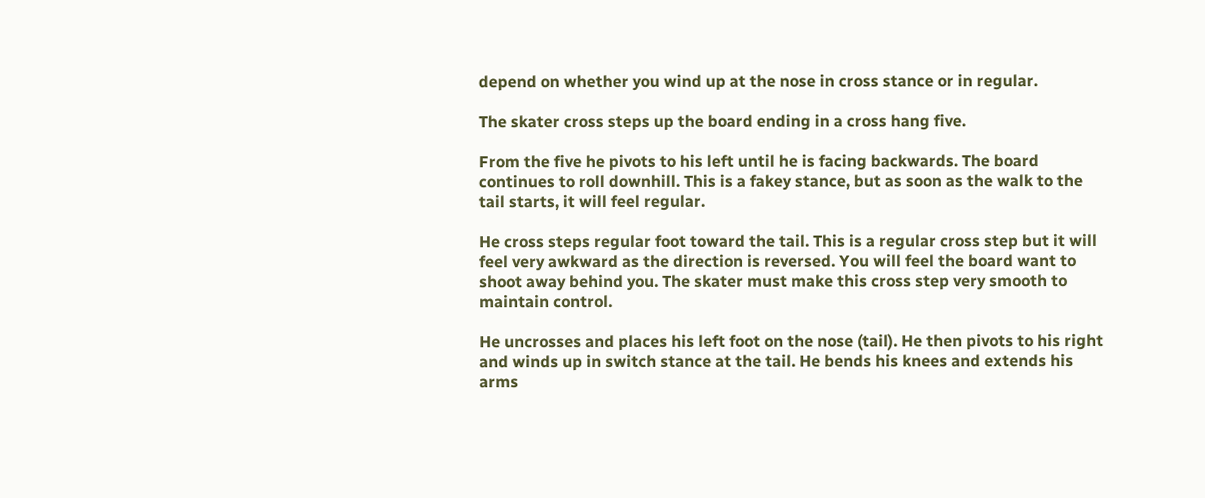depend on whether you wind up at the nose in cross stance or in regular.

The skater cross steps up the board ending in a cross hang five.

From the five he pivots to his left until he is facing backwards. The board continues to roll downhill. This is a fakey stance, but as soon as the walk to the tail starts, it will feel regular.

He cross steps regular foot toward the tail. This is a regular cross step but it will feel very awkward as the direction is reversed. You will feel the board want to shoot away behind you. The skater must make this cross step very smooth to maintain control.

He uncrosses and places his left foot on the nose (tail). He then pivots to his right and winds up in switch stance at the tail. He bends his knees and extends his arms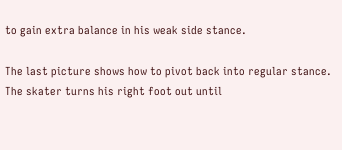to gain extra balance in his weak side stance.

The last picture shows how to pivot back into regular stance. The skater turns his right foot out until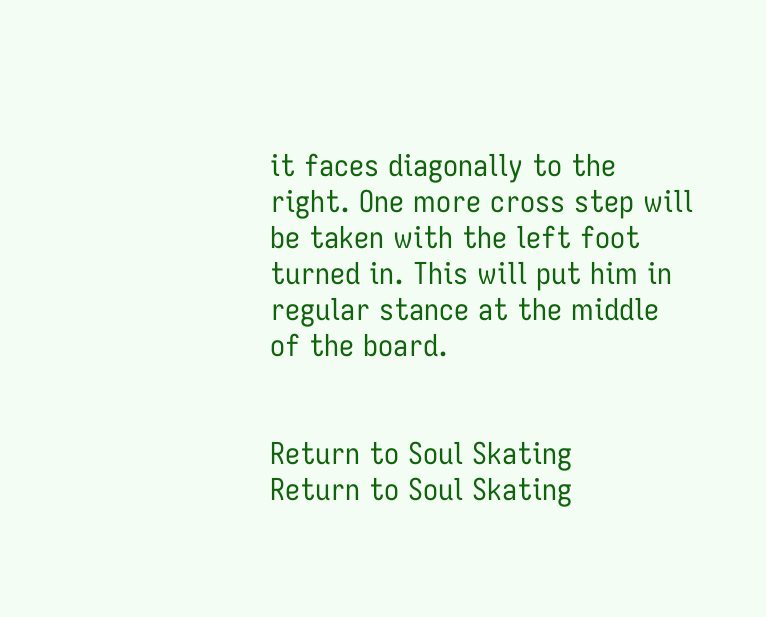it faces diagonally to the right. One more cross step will be taken with the left foot turned in. This will put him in regular stance at the middle of the board.


Return to Soul Skating
Return to Soul Skating